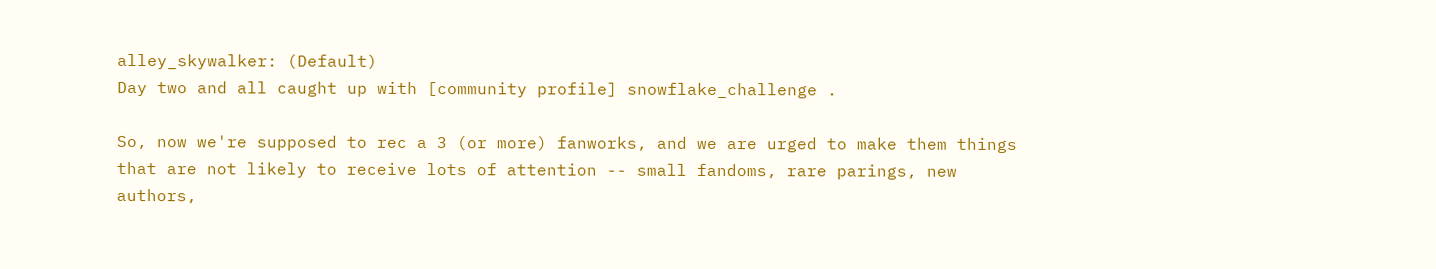alley_skywalker: (Default)
Day two and all caught up with [community profile] snowflake_challenge .

So, now we're supposed to rec a 3 (or more) fanworks, and we are urged to make them things that are not likely to receive lots of attention -- small fandoms, rare parings, new authors,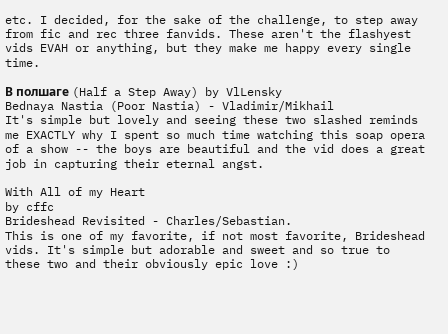etc. I decided, for the sake of the challenge, to step away from fic and rec three fanvids. These aren't the flashyest vids EVAH or anything, but they make me happy every single time.

В полшаге (Half a Step Away) by VlLensky
Bednaya Nastia (Poor Nastia) - Vladimir/Mikhail
It's simple but lovely and seeing these two slashed reminds me EXACTLY why I spent so much time watching this soap opera of a show -- the boys are beautiful and the vid does a great job in capturing their eternal angst.

With All of my Heart
by cffc
Brideshead Revisited - Charles/Sebastian.
This is one of my favorite, if not most favorite, Brideshead vids. It's simple but adorable and sweet and so true to these two and their obviously epic love :)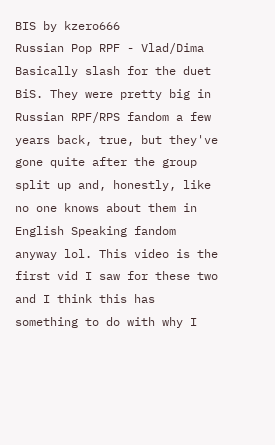BIS by kzero666
Russian Pop RPF - Vlad/Dima
Basically slash for the duet BiS. They were pretty big in Russian RPF/RPS fandom a few years back, true, but they've gone quite after the group split up and, honestly, like no one knows about them in English Speaking fandom anyway lol. This video is the first vid I saw for these two and I think this has something to do with why I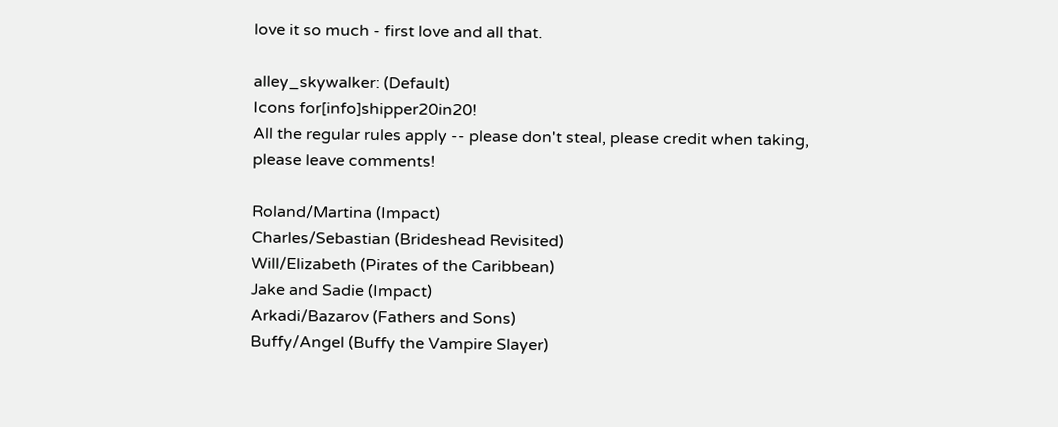love it so much - first love and all that.

alley_skywalker: (Default)
Icons for[info]shipper20in20!
All the regular rules apply -- please don't steal, please credit when taking, please leave comments!

Roland/Martina (Impact)
Charles/Sebastian (Brideshead Revisited)
Will/Elizabeth (Pirates of the Caribbean)
Jake and Sadie (Impact)
Arkadi/Bazarov (Fathers and Sons)
Buffy/Angel (Buffy the Vampire Slayer)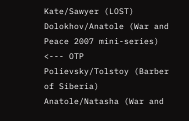Kate/Sawyer (LOST)
Dolokhov/Anatole (War and Peace 2007 mini-series) <--- OTP
Polievsky/Tolstoy (Barber of Siberia)
Anatole/Natasha (War and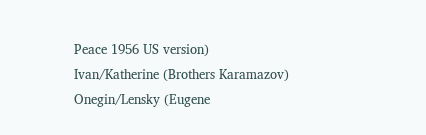Peace 1956 US version)
Ivan/Katherine (Brothers Karamazov)
Onegin/Lensky (Eugene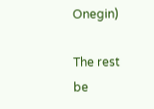Onegin)

The rest be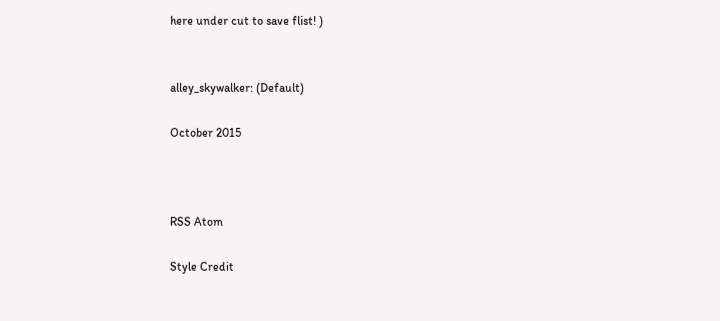here under cut to save flist! )


alley_skywalker: (Default)

October 2015



RSS Atom

Style Credit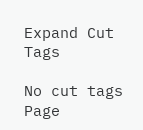Expand Cut Tags

No cut tags
Page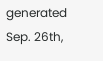generated Sep. 26th,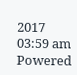2017 03:59 am
Powered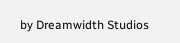by Dreamwidth Studios